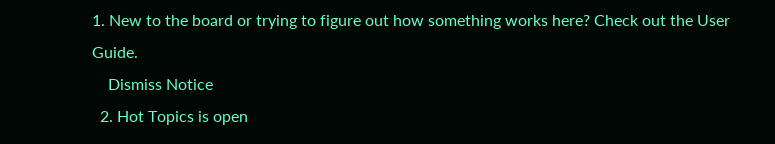1. New to the board or trying to figure out how something works here? Check out the User Guide.
    Dismiss Notice
  2. Hot Topics is open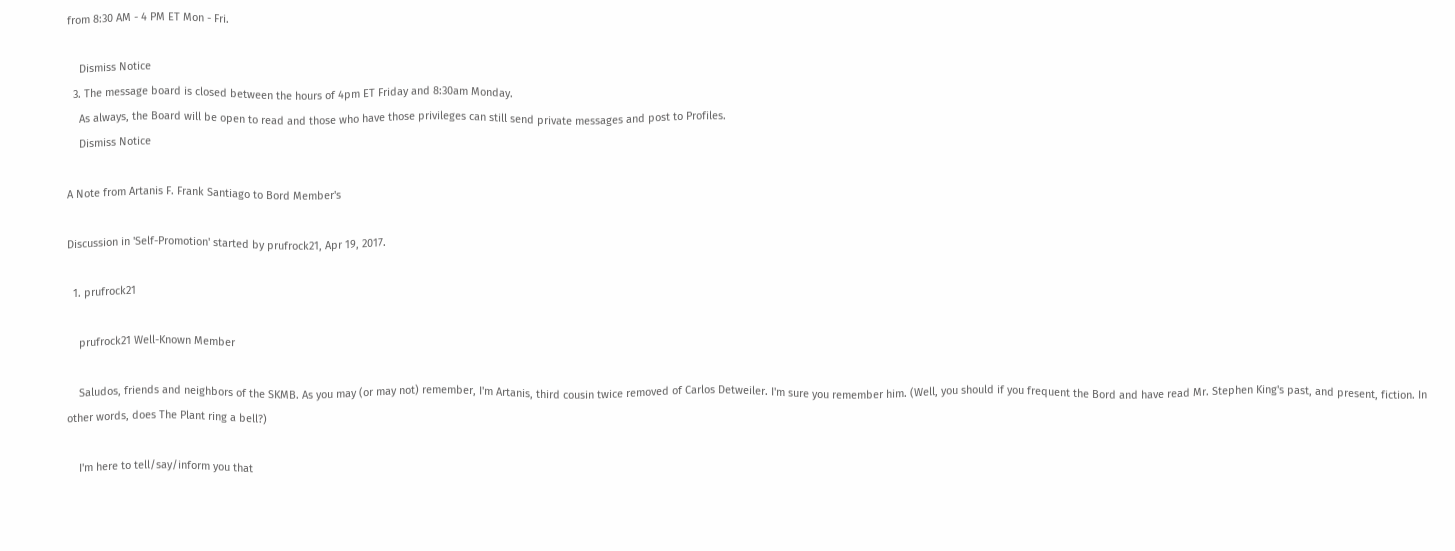from 8:30 AM - 4 PM ET Mon - Fri.

    Dismiss Notice
  3. The message board is closed between the hours of 4pm ET Friday and 8:30am Monday.
    As always, the Board will be open to read and those who have those privileges can still send private messages and post to Profiles.
    Dismiss Notice

A Note from Artanis F. Frank Santiago to Bord Member's

Discussion in 'Self-Promotion' started by prufrock21, Apr 19, 2017.

  1. prufrock21

    prufrock21 Well-Known Member

    Saludos, friends and neighbors of the SKMB. As you may (or may not) remember, I'm Artanis, third cousin twice removed of Carlos Detweiler. I'm sure you remember him. (Well, you should if you frequent the Bord and have read Mr. Stephen King's past, and present, fiction. In other words, does The Plant ring a bell?)

    I'm here to tell/say/inform you that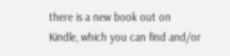there is a new book out on Kindle, which you can find and/or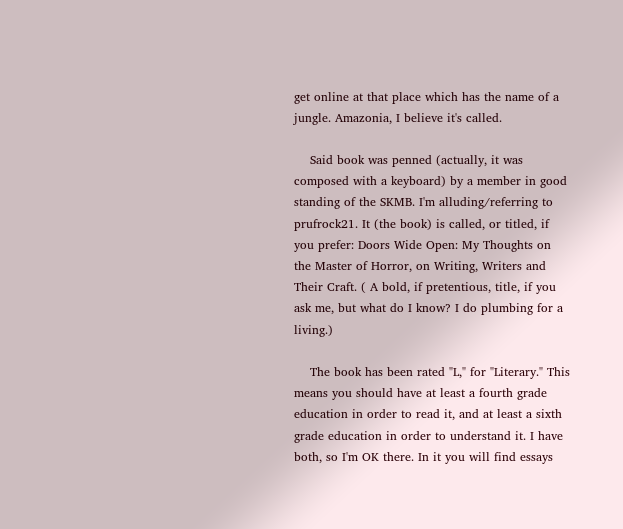get online at that place which has the name of a jungle. Amazonia, I believe it's called.

    Said book was penned (actually, it was composed with a keyboard) by a member in good standing of the SKMB. I'm alluding/referring to prufrock21. It (the book) is called, or titled, if you prefer: Doors Wide Open: My Thoughts on the Master of Horror, on Writing, Writers and Their Craft. ( A bold, if pretentious, title, if you ask me, but what do I know? I do plumbing for a living.)

    The book has been rated "L," for "Literary." This means you should have at least a fourth grade education in order to read it, and at least a sixth grade education in order to understand it. I have both, so I'm OK there. In it you will find essays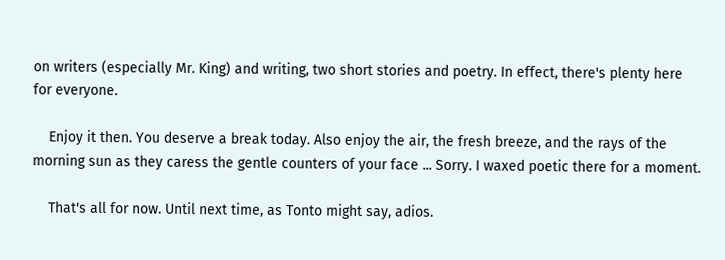on writers (especially Mr. King) and writing, two short stories and poetry. In effect, there's plenty here for everyone.

    Enjoy it then. You deserve a break today. Also enjoy the air, the fresh breeze, and the rays of the morning sun as they caress the gentle counters of your face ... Sorry. I waxed poetic there for a moment.

    That's all for now. Until next time, as Tonto might say, adios.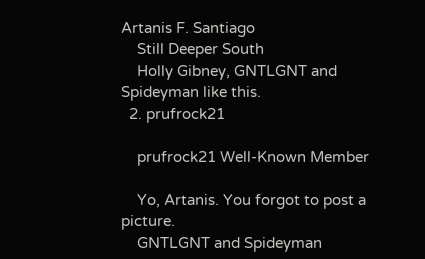Artanis F. Santiago
    Still Deeper South
    Holly Gibney, GNTLGNT and Spideyman like this.
  2. prufrock21

    prufrock21 Well-Known Member

    Yo, Artanis. You forgot to post a picture.
    GNTLGNT and Spideyman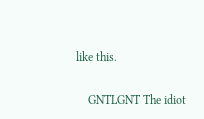like this.

    GNTLGNT The idiot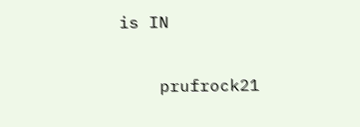is IN

    prufrock21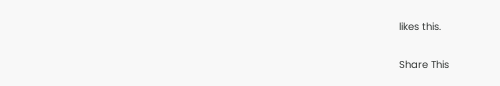likes this.

Share This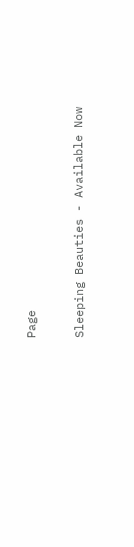Page

Sleeping Beauties - Available Now